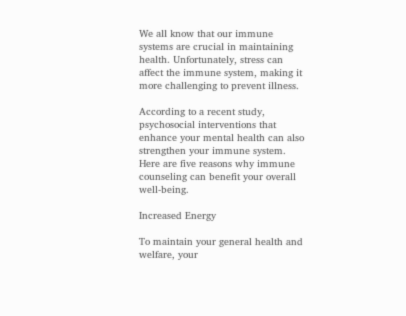We all know that our immune systems are crucial in maintaining health. Unfortunately, stress can affect the immune system, making it more challenging to prevent illness.

According to a recent study, psychosocial interventions that enhance your mental health can also strengthen your immune system. Here are five reasons why immune counseling can benefit your overall well-being.

Increased Energy

To maintain your general health and welfare, your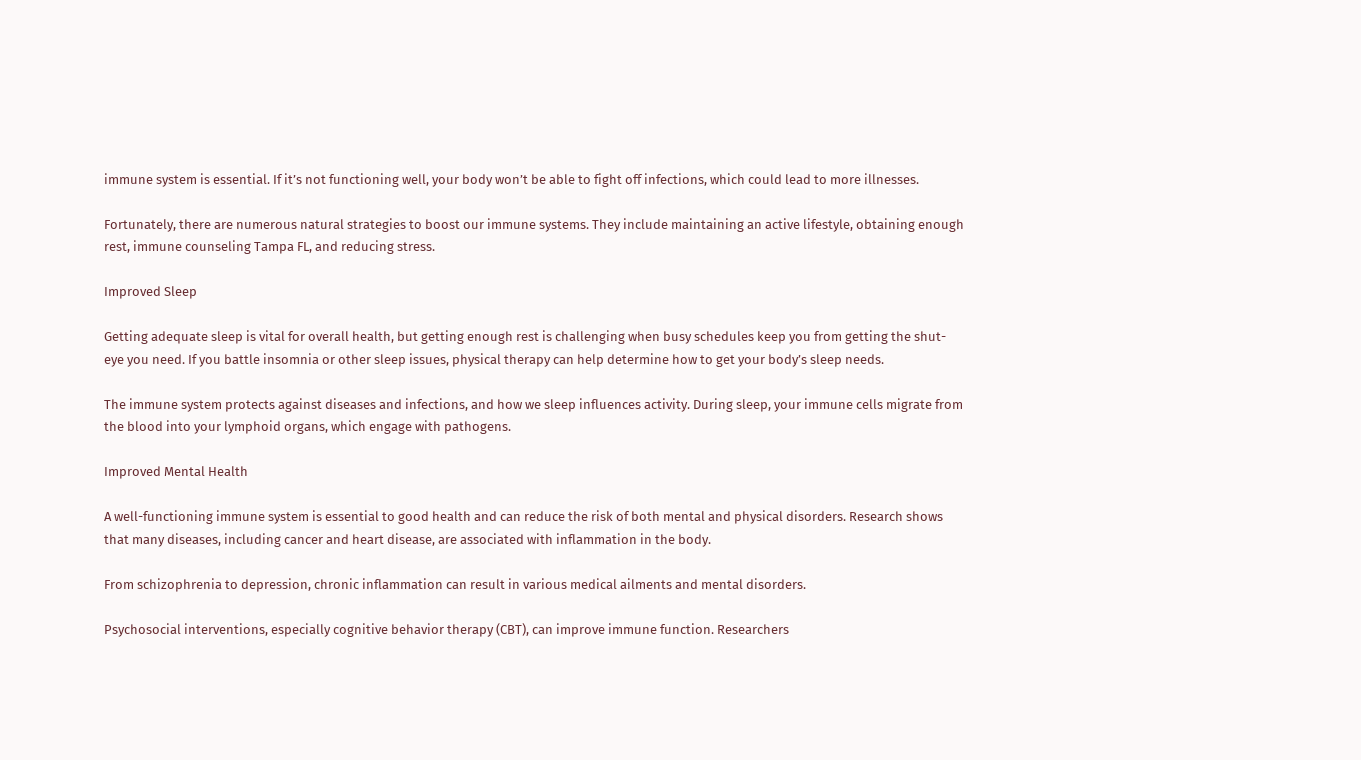immune system is essential. If it’s not functioning well, your body won’t be able to fight off infections, which could lead to more illnesses.

Fortunately, there are numerous natural strategies to boost our immune systems. They include maintaining an active lifestyle, obtaining enough rest, immune counseling Tampa FL, and reducing stress.

Improved Sleep

Getting adequate sleep is vital for overall health, but getting enough rest is challenging when busy schedules keep you from getting the shut-eye you need. If you battle insomnia or other sleep issues, physical therapy can help determine how to get your body’s sleep needs.

The immune system protects against diseases and infections, and how we sleep influences activity. During sleep, your immune cells migrate from the blood into your lymphoid organs, which engage with pathogens.

Improved Mental Health

A well-functioning immune system is essential to good health and can reduce the risk of both mental and physical disorders. Research shows that many diseases, including cancer and heart disease, are associated with inflammation in the body.

From schizophrenia to depression, chronic inflammation can result in various medical ailments and mental disorders.

Psychosocial interventions, especially cognitive behavior therapy (CBT), can improve immune function. Researchers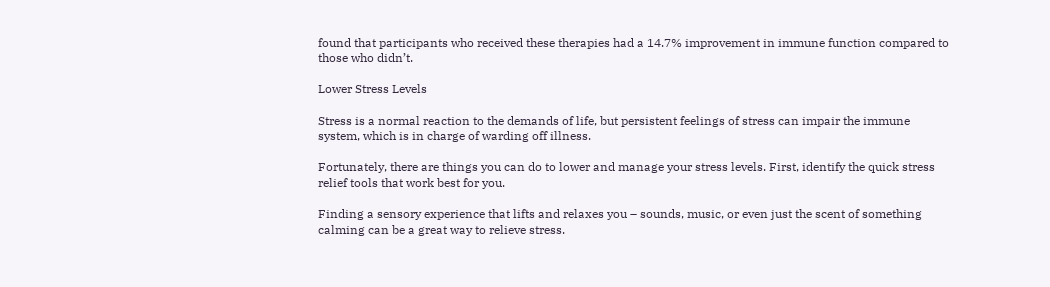found that participants who received these therapies had a 14.7% improvement in immune function compared to those who didn’t.

Lower Stress Levels

Stress is a normal reaction to the demands of life, but persistent feelings of stress can impair the immune system, which is in charge of warding off illness.

Fortunately, there are things you can do to lower and manage your stress levels. First, identify the quick stress relief tools that work best for you.

Finding a sensory experience that lifts and relaxes you – sounds, music, or even just the scent of something calming can be a great way to relieve stress.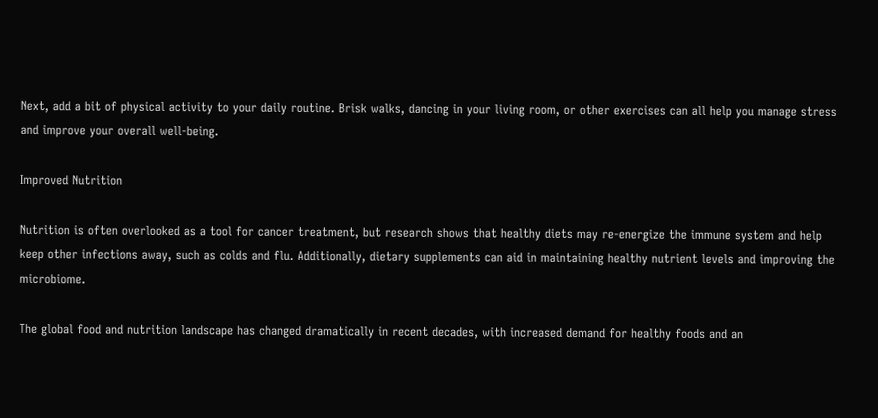Next, add a bit of physical activity to your daily routine. Brisk walks, dancing in your living room, or other exercises can all help you manage stress and improve your overall well-being.

Improved Nutrition

Nutrition is often overlooked as a tool for cancer treatment, but research shows that healthy diets may re-energize the immune system and help keep other infections away, such as colds and flu. Additionally, dietary supplements can aid in maintaining healthy nutrient levels and improving the microbiome.

The global food and nutrition landscape has changed dramatically in recent decades, with increased demand for healthy foods and an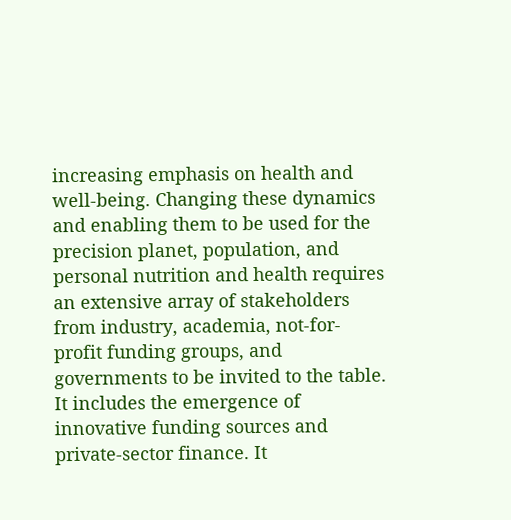increasing emphasis on health and well-being. Changing these dynamics and enabling them to be used for the precision planet, population, and personal nutrition and health requires an extensive array of stakeholders from industry, academia, not-for-profit funding groups, and governments to be invited to the table. It includes the emergence of innovative funding sources and private-sector finance. It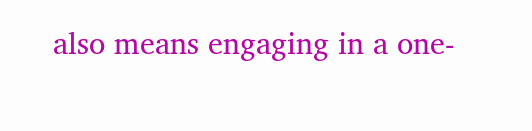also means engaging in a one-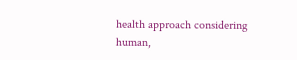health approach considering human,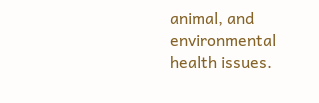animal, and environmental health issues.